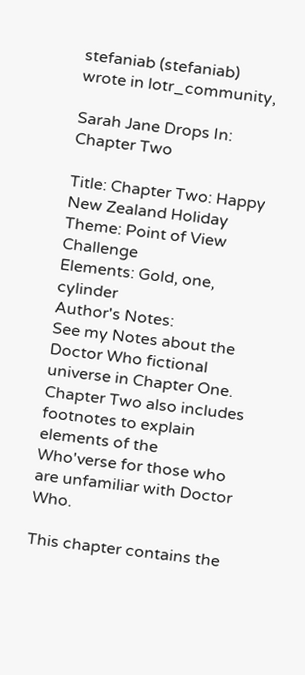stefaniab (stefaniab) wrote in lotr_community,

Sarah Jane Drops In: Chapter Two

Title: Chapter Two: Happy New Zealand Holiday
Theme: Point of View Challenge
Elements: Gold, one, cylinder
Author's Notes:
See my Notes about the Doctor Who fictional universe in Chapter One. Chapter Two also includes footnotes to explain elements of the Who'verse for those who are unfamiliar with Doctor Who.

This chapter contains the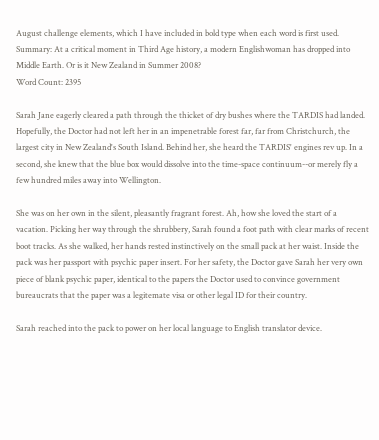August challenge elements, which I have included in bold type when each word is first used.
Summary: At a critical moment in Third Age history, a modern Englishwoman has dropped into Middle Earth. Or is it New Zealand in Summer 2008?
Word Count: 2395

Sarah Jane eagerly cleared a path through the thicket of dry bushes where the TARDIS had landed. Hopefully, the Doctor had not left her in an impenetrable forest far, far from Christchurch, the largest city in New Zealand's South Island. Behind her, she heard the TARDIS' engines rev up. In a second, she knew that the blue box would dissolve into the time-space continuum--or merely fly a few hundred miles away into Wellington.

She was on her own in the silent, pleasantly fragrant forest. Ah, how she loved the start of a vacation. Picking her way through the shrubbery, Sarah found a foot path with clear marks of recent boot tracks. As she walked, her hands rested instinctively on the small pack at her waist. Inside the pack was her passport with psychic paper insert. For her safety, the Doctor gave Sarah her very own piece of blank psychic paper, identical to the papers the Doctor used to convince government bureaucrats that the paper was a legitemate visa or other legal ID for their country.

Sarah reached into the pack to power on her local language to English translator device.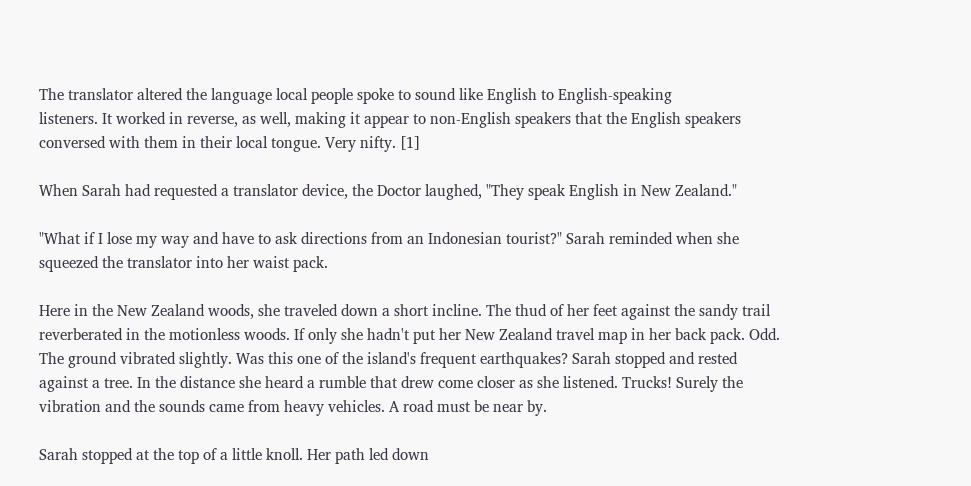The translator altered the language local people spoke to sound like English to English-speaking
listeners. It worked in reverse, as well, making it appear to non-English speakers that the English speakers conversed with them in their local tongue. Very nifty. [1]

When Sarah had requested a translator device, the Doctor laughed, "They speak English in New Zealand."

"What if I lose my way and have to ask directions from an Indonesian tourist?" Sarah reminded when she squeezed the translator into her waist pack.

Here in the New Zealand woods, she traveled down a short incline. The thud of her feet against the sandy trail reverberated in the motionless woods. If only she hadn't put her New Zealand travel map in her back pack. Odd. The ground vibrated slightly. Was this one of the island's frequent earthquakes? Sarah stopped and rested against a tree. In the distance she heard a rumble that drew come closer as she listened. Trucks! Surely the vibration and the sounds came from heavy vehicles. A road must be near by.

Sarah stopped at the top of a little knoll. Her path led down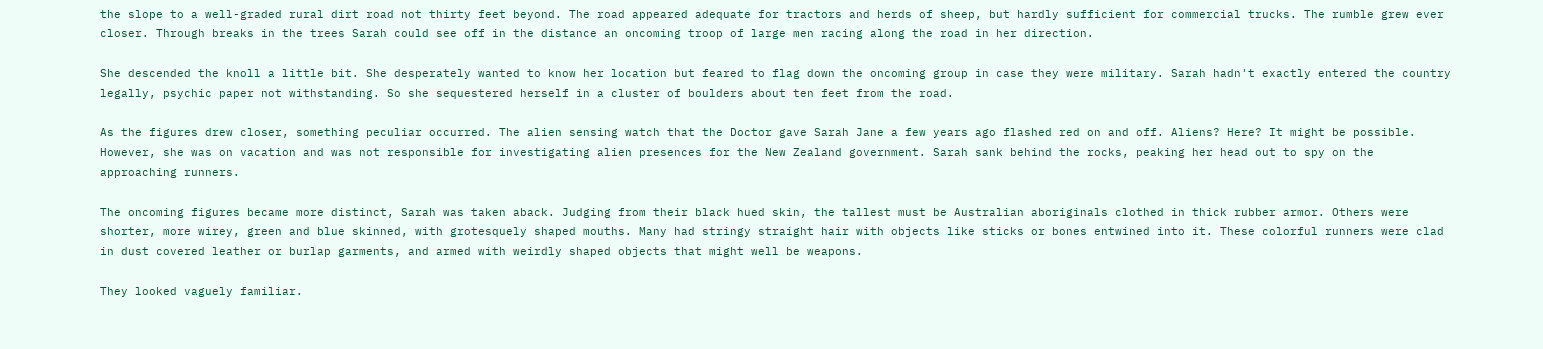the slope to a well-graded rural dirt road not thirty feet beyond. The road appeared adequate for tractors and herds of sheep, but hardly sufficient for commercial trucks. The rumble grew ever closer. Through breaks in the trees Sarah could see off in the distance an oncoming troop of large men racing along the road in her direction.

She descended the knoll a little bit. She desperately wanted to know her location but feared to flag down the oncoming group in case they were military. Sarah hadn't exactly entered the country legally, psychic paper not withstanding. So she sequestered herself in a cluster of boulders about ten feet from the road.

As the figures drew closer, something peculiar occurred. The alien sensing watch that the Doctor gave Sarah Jane a few years ago flashed red on and off. Aliens? Here? It might be possible. However, she was on vacation and was not responsible for investigating alien presences for the New Zealand government. Sarah sank behind the rocks, peaking her head out to spy on the approaching runners.

The oncoming figures became more distinct, Sarah was taken aback. Judging from their black hued skin, the tallest must be Australian aboriginals clothed in thick rubber armor. Others were shorter, more wirey, green and blue skinned, with grotesquely shaped mouths. Many had stringy straight hair with objects like sticks or bones entwined into it. These colorful runners were clad in dust covered leather or burlap garments, and armed with weirdly shaped objects that might well be weapons.

They looked vaguely familiar.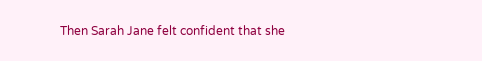Then Sarah Jane felt confident that she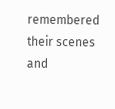remembered their scenes and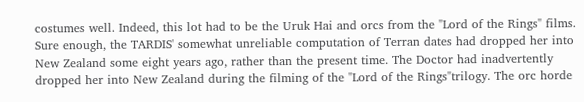costumes well. Indeed, this lot had to be the Uruk Hai and orcs from the "Lord of the Rings" films. Sure enough, the TARDIS' somewhat unreliable computation of Terran dates had dropped her into New Zealand some eight years ago, rather than the present time. The Doctor had inadvertently dropped her into New Zealand during the filming of the "Lord of the Rings"trilogy. The orc horde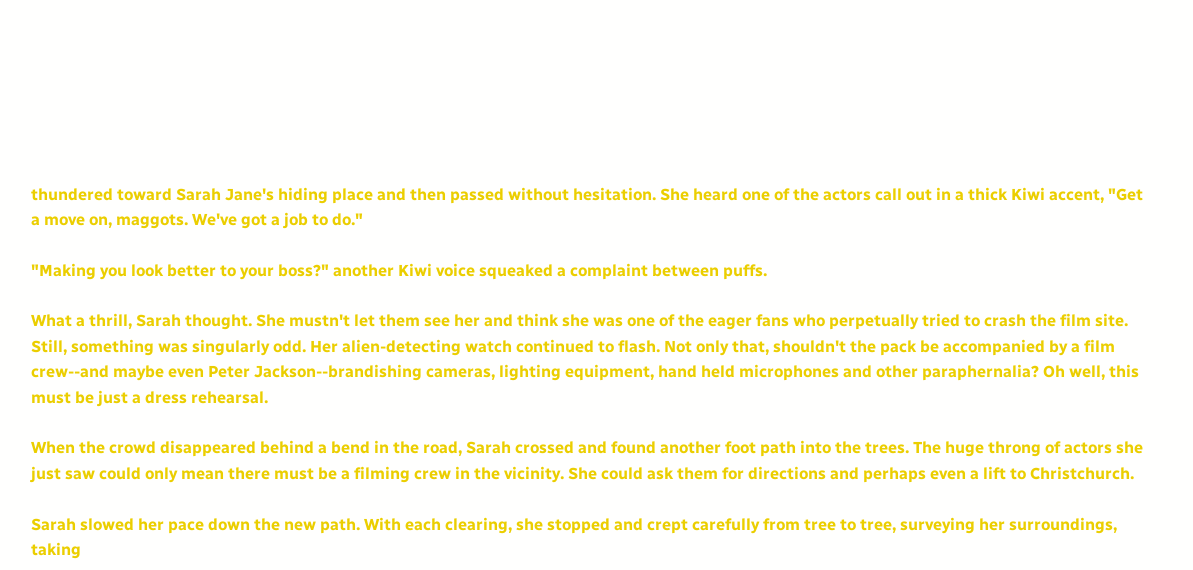thundered toward Sarah Jane's hiding place and then passed without hesitation. She heard one of the actors call out in a thick Kiwi accent, "Get a move on, maggots. We've got a job to do."

"Making you look better to your boss?" another Kiwi voice squeaked a complaint between puffs.

What a thrill, Sarah thought. She mustn't let them see her and think she was one of the eager fans who perpetually tried to crash the film site. Still, something was singularly odd. Her alien-detecting watch continued to flash. Not only that, shouldn't the pack be accompanied by a film crew--and maybe even Peter Jackson--brandishing cameras, lighting equipment, hand held microphones and other paraphernalia? Oh well, this must be just a dress rehearsal.

When the crowd disappeared behind a bend in the road, Sarah crossed and found another foot path into the trees. The huge throng of actors she just saw could only mean there must be a filming crew in the vicinity. She could ask them for directions and perhaps even a lift to Christchurch.

Sarah slowed her pace down the new path. With each clearing, she stopped and crept carefully from tree to tree, surveying her surroundings, taking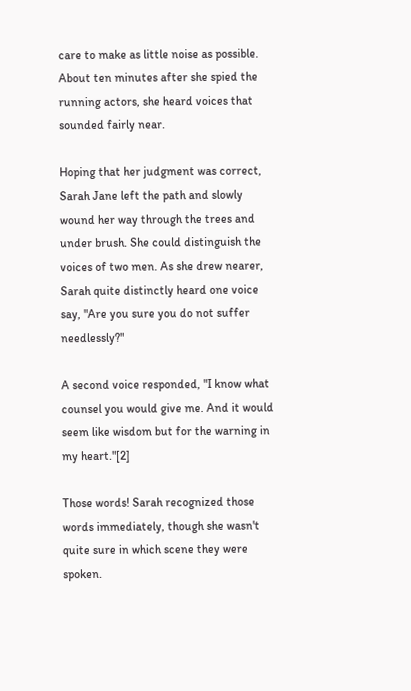care to make as little noise as possible. About ten minutes after she spied the running actors, she heard voices that sounded fairly near.

Hoping that her judgment was correct, Sarah Jane left the path and slowly wound her way through the trees and under brush. She could distinguish the voices of two men. As she drew nearer, Sarah quite distinctly heard one voice say, "Are you sure you do not suffer needlessly?"

A second voice responded, "I know what counsel you would give me. And it would seem like wisdom but for the warning in my heart."[2]

Those words! Sarah recognized those words immediately, though she wasn't quite sure in which scene they were spoken.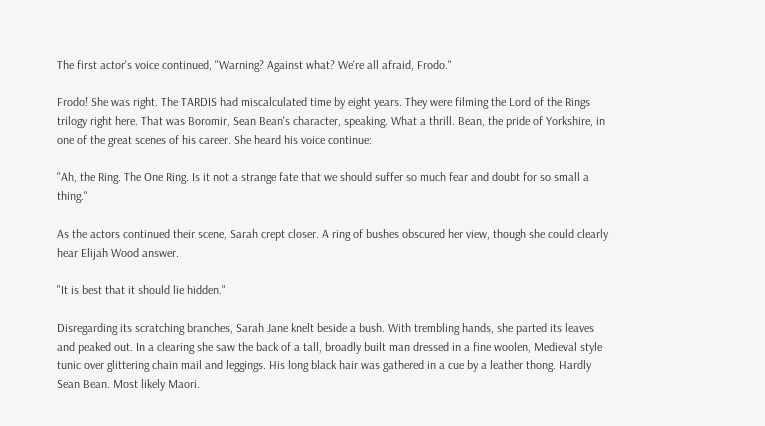The first actor's voice continued, "Warning? Against what? We're all afraid, Frodo."

Frodo! She was right. The TARDIS had miscalculated time by eight years. They were filming the Lord of the Rings trilogy right here. That was Boromir, Sean Bean's character, speaking. What a thrill. Bean, the pride of Yorkshire, in one of the great scenes of his career. She heard his voice continue:

"Ah, the Ring. The One Ring. Is it not a strange fate that we should suffer so much fear and doubt for so small a thing."

As the actors continued their scene, Sarah crept closer. A ring of bushes obscured her view, though she could clearly hear Elijah Wood answer.

"It is best that it should lie hidden."

Disregarding its scratching branches, Sarah Jane knelt beside a bush. With trembling hands, she parted its leaves and peaked out. In a clearing she saw the back of a tall, broadly built man dressed in a fine woolen, Medieval style tunic over glittering chain mail and leggings. His long black hair was gathered in a cue by a leather thong. Hardly Sean Bean. Most likely Maori.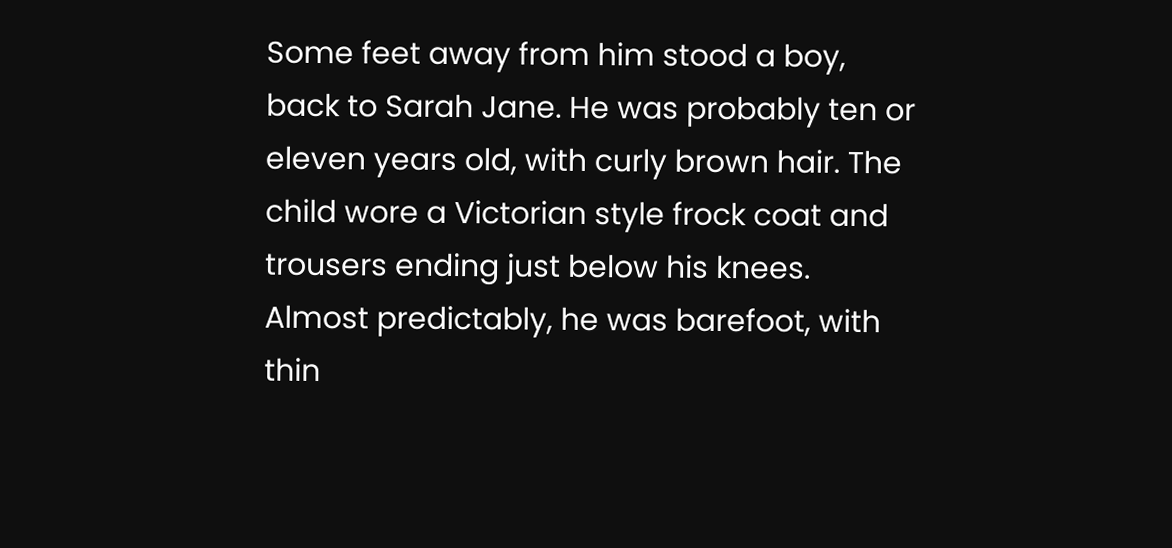Some feet away from him stood a boy, back to Sarah Jane. He was probably ten or eleven years old, with curly brown hair. The child wore a Victorian style frock coat and trousers ending just below his knees. Almost predictably, he was barefoot, with thin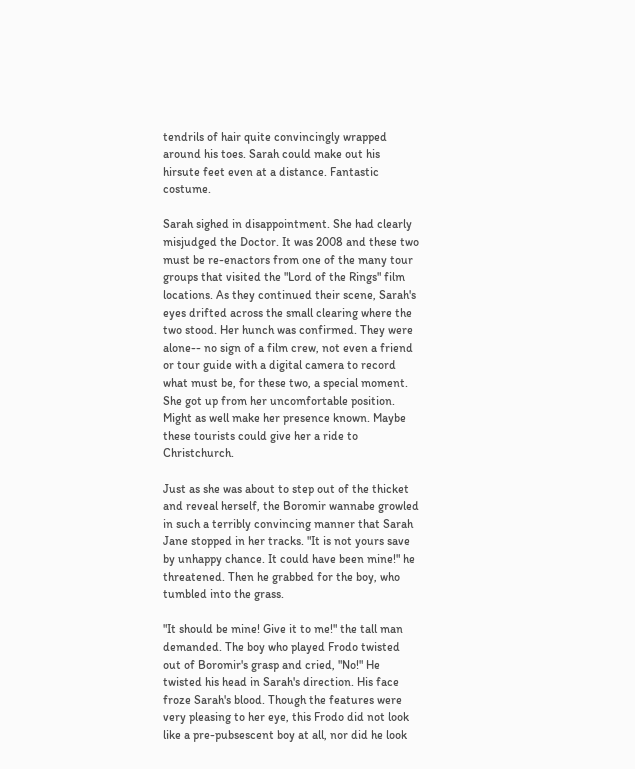tendrils of hair quite convincingly wrapped around his toes. Sarah could make out his hirsute feet even at a distance. Fantastic costume.

Sarah sighed in disappointment. She had clearly misjudged the Doctor. It was 2008 and these two must be re-enactors from one of the many tour groups that visited the "Lord of the Rings" film locations. As they continued their scene, Sarah's eyes drifted across the small clearing where the two stood. Her hunch was confirmed. They were alone-- no sign of a film crew, not even a friend or tour guide with a digital camera to record what must be, for these two, a special moment. She got up from her uncomfortable position. Might as well make her presence known. Maybe these tourists could give her a ride to Christchurch.

Just as she was about to step out of the thicket and reveal herself, the Boromir wannabe growled in such a terribly convincing manner that Sarah Jane stopped in her tracks. "It is not yours save by unhappy chance. It could have been mine!" he threatened. Then he grabbed for the boy, who tumbled into the grass.

"It should be mine! Give it to me!" the tall man demanded. The boy who played Frodo twisted out of Boromir's grasp and cried, "No!" He twisted his head in Sarah's direction. His face froze Sarah's blood. Though the features were very pleasing to her eye, this Frodo did not look like a pre-pubsescent boy at all, nor did he look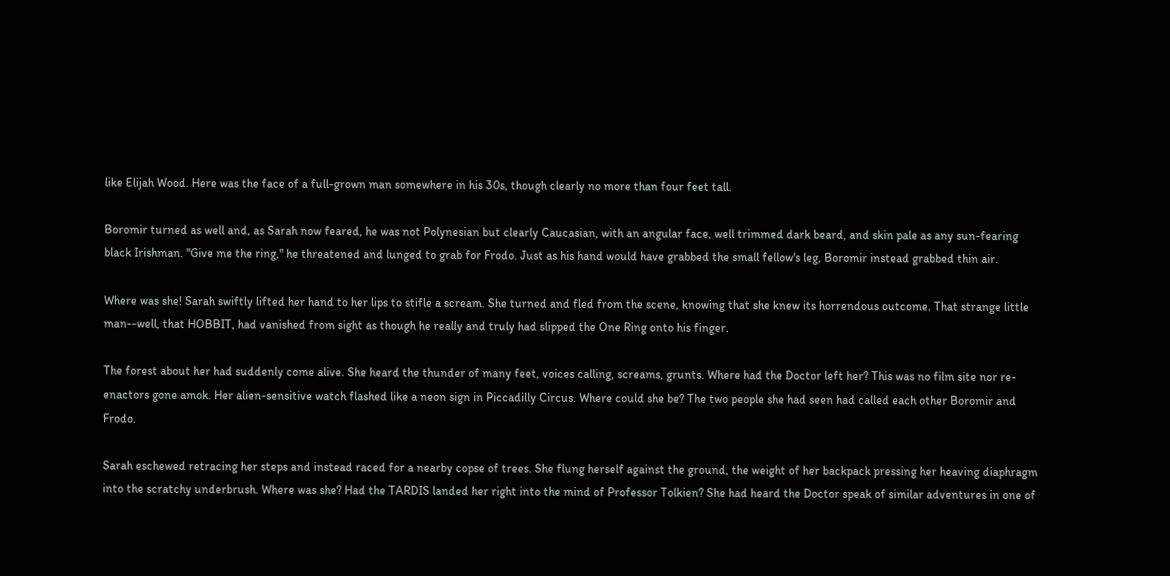like Elijah Wood. Here was the face of a full-grown man somewhere in his 30s, though clearly no more than four feet tall.

Boromir turned as well and, as Sarah now feared, he was not Polynesian but clearly Caucasian, with an angular face, well trimmed dark beard, and skin pale as any sun-fearing black Irishman. "Give me the ring," he threatened and lunged to grab for Frodo. Just as his hand would have grabbed the small fellow's leg, Boromir instead grabbed thin air.

Where was she! Sarah swiftly lifted her hand to her lips to stifle a scream. She turned and fled from the scene, knowing that she knew its horrendous outcome. That strange little man--well, that HOBBIT, had vanished from sight as though he really and truly had slipped the One Ring onto his finger.

The forest about her had suddenly come alive. She heard the thunder of many feet, voices calling, screams, grunts. Where had the Doctor left her? This was no film site nor re-enactors gone amok. Her alien-sensitive watch flashed like a neon sign in Piccadilly Circus. Where could she be? The two people she had seen had called each other Boromir and Frodo.

Sarah eschewed retracing her steps and instead raced for a nearby copse of trees. She flung herself against the ground, the weight of her backpack pressing her heaving diaphragm into the scratchy underbrush. Where was she? Had the TARDIS landed her right into the mind of Professor Tolkien? She had heard the Doctor speak of similar adventures in one of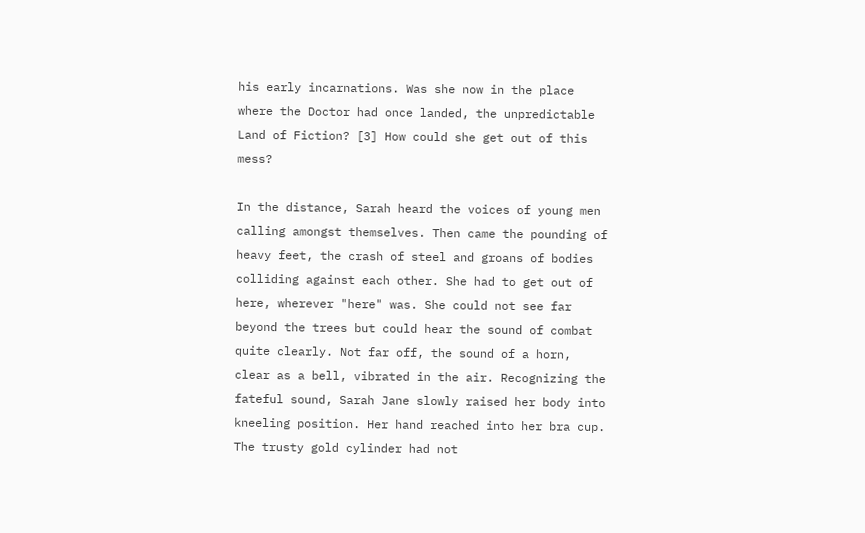his early incarnations. Was she now in the place where the Doctor had once landed, the unpredictable Land of Fiction? [3] How could she get out of this mess?

In the distance, Sarah heard the voices of young men calling amongst themselves. Then came the pounding of heavy feet, the crash of steel and groans of bodies colliding against each other. She had to get out of here, wherever "here" was. She could not see far beyond the trees but could hear the sound of combat quite clearly. Not far off, the sound of a horn, clear as a bell, vibrated in the air. Recognizing the fateful sound, Sarah Jane slowly raised her body into kneeling position. Her hand reached into her bra cup. The trusty gold cylinder had not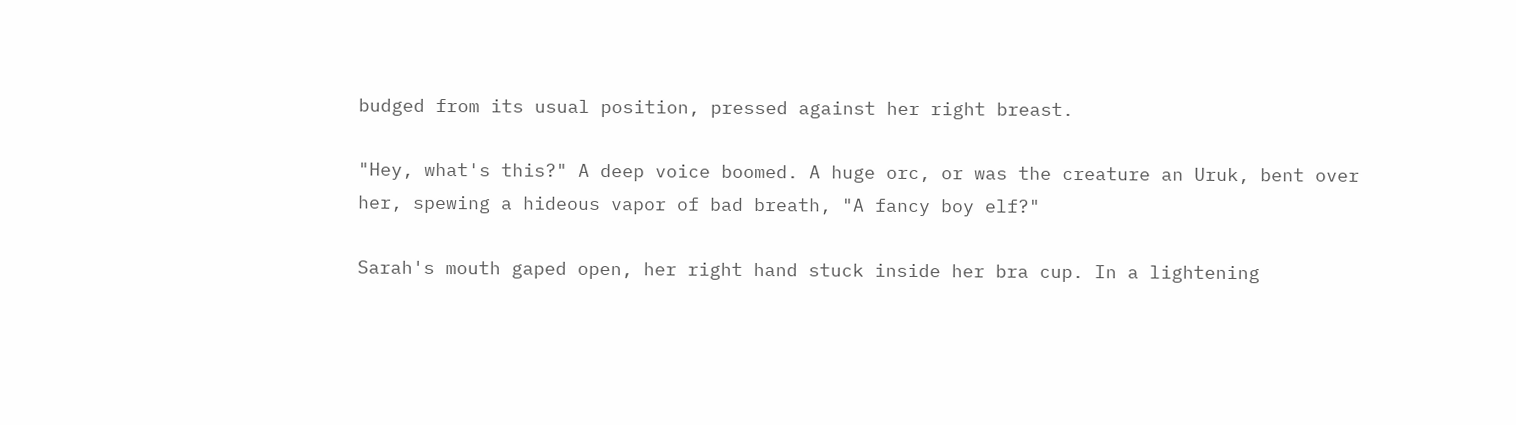budged from its usual position, pressed against her right breast.

"Hey, what's this?" A deep voice boomed. A huge orc, or was the creature an Uruk, bent over her, spewing a hideous vapor of bad breath, "A fancy boy elf?"

Sarah's mouth gaped open, her right hand stuck inside her bra cup. In a lightening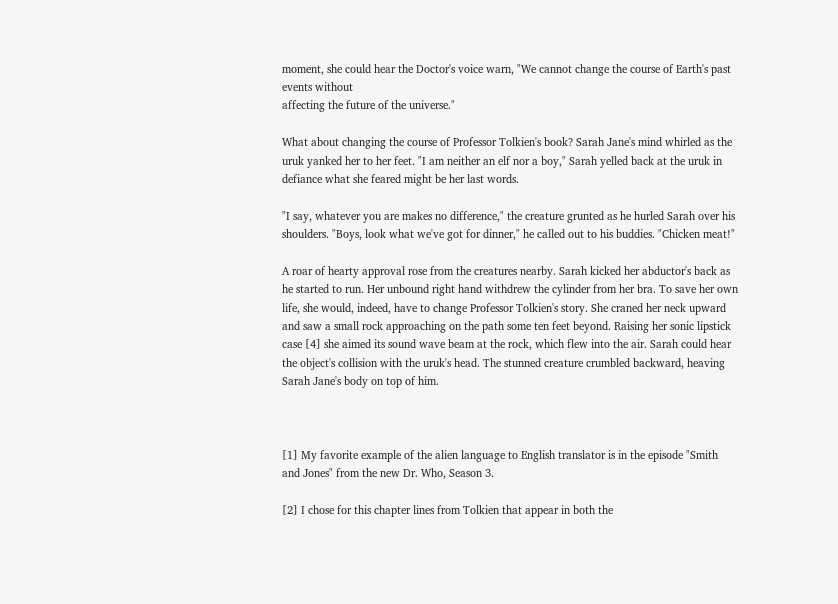moment, she could hear the Doctor's voice warn, "We cannot change the course of Earth's past events without
affecting the future of the universe."

What about changing the course of Professor Tolkien's book? Sarah Jane's mind whirled as the uruk yanked her to her feet. "I am neither an elf nor a boy," Sarah yelled back at the uruk in defiance what she feared might be her last words.

"I say, whatever you are makes no difference," the creature grunted as he hurled Sarah over his shoulders. "Boys, look what we've got for dinner," he called out to his buddies. "Chicken meat!"

A roar of hearty approval rose from the creatures nearby. Sarah kicked her abductor's back as he started to run. Her unbound right hand withdrew the cylinder from her bra. To save her own life, she would, indeed, have to change Professor Tolkien's story. She craned her neck upward and saw a small rock approaching on the path some ten feet beyond. Raising her sonic lipstick case [4] she aimed its sound wave beam at the rock, which flew into the air. Sarah could hear the object's collision with the uruk's head. The stunned creature crumbled backward, heaving Sarah Jane's body on top of him.



[1] My favorite example of the alien language to English translator is in the episode "Smith
and Jones" from the new Dr. Who, Season 3.

[2] I chose for this chapter lines from Tolkien that appear in both the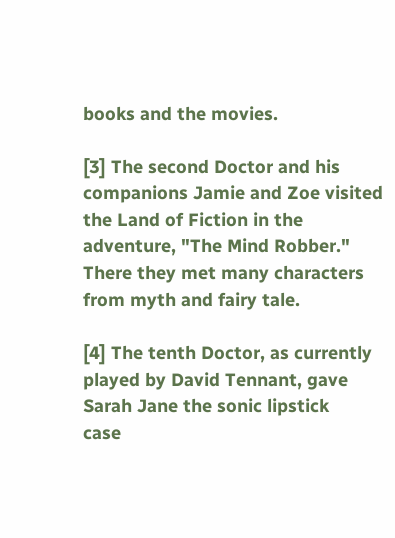books and the movies.

[3] The second Doctor and his companions Jamie and Zoe visited the Land of Fiction in the
adventure, "The Mind Robber." There they met many characters from myth and fairy tale.

[4] The tenth Doctor, as currently played by David Tennant, gave Sarah Jane the sonic lipstick
case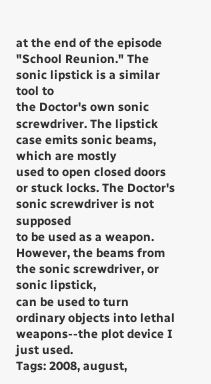at the end of the episode "School Reunion." The sonic lipstick is a similar tool to
the Doctor's own sonic screwdriver. The lipstick case emits sonic beams, which are mostly
used to open closed doors or stuck locks. The Doctor's sonic screwdriver is not supposed
to be used as a weapon. However, the beams from the sonic screwdriver, or sonic lipstick,
can be used to turn ordinary objects into lethal weapons--the plot device I just used.
Tags: 2008, august,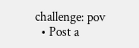challenge: pov
  • Post a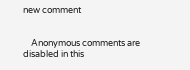new comment


    Anonymous comments are disabled in this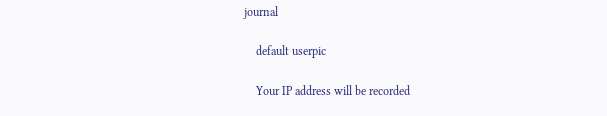journal

    default userpic

    Your IP address will be recorded